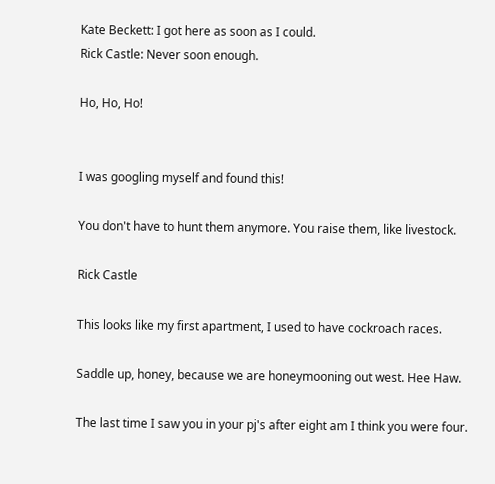Kate Beckett: I got here as soon as I could.
Rick Castle: Never soon enough.

Ho, Ho, Ho!


I was googling myself and found this!

You don't have to hunt them anymore. You raise them, like livestock.

Rick Castle

This looks like my first apartment, I used to have cockroach races.

Saddle up, honey, because we are honeymooning out west. Hee Haw.

The last time I saw you in your pj's after eight am I think you were four.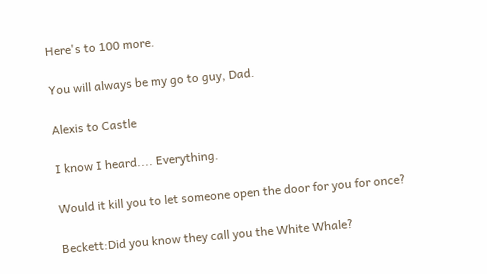Here's to 100 more.

You will always be my go to guy, Dad.

Alexis to Castle

I know I heard.... Everything.

Would it kill you to let someone open the door for you for once?

Beckett:Did you know they call you the White Whale?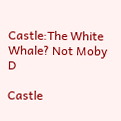Castle:The White Whale? Not Moby D

Castle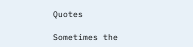Quotes

Sometimes the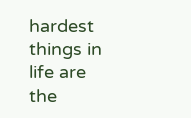hardest things in life are the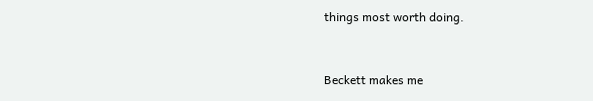things most worth doing.


Beckett makes me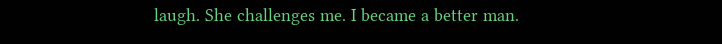laugh. She challenges me. I became a better man.